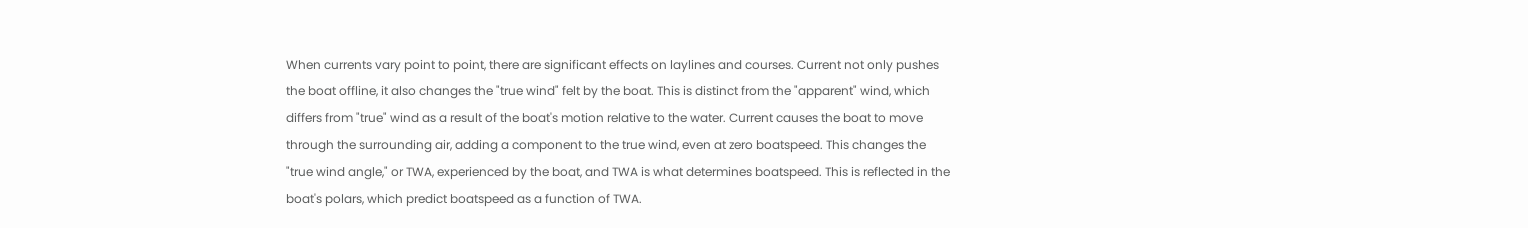When currents vary point to point, there are significant effects on laylines and courses. Current not only pushes the boat offline, it also changes the "true wind" felt by the boat. This is distinct from the "apparent" wind, which differs from "true" wind as a result of the boat's motion relative to the water. Current causes the boat to move through the surrounding air, adding a component to the true wind, even at zero boatspeed. This changes the "true wind angle," or TWA, experienced by the boat, and TWA is what determines boatspeed. This is reflected in the boat's polars, which predict boatspeed as a function of TWA.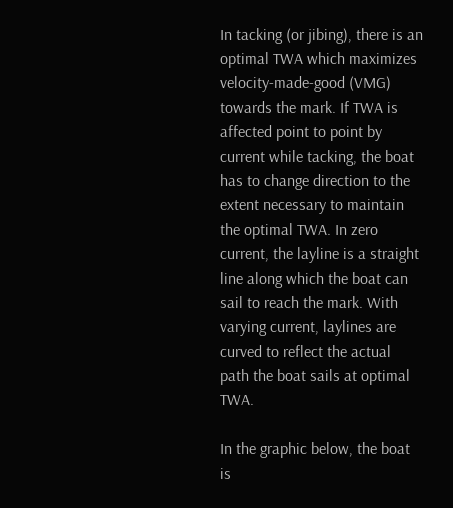In tacking (or jibing), there is an optimal TWA which maximizes velocity-made-good (VMG) towards the mark. If TWA is affected point to point by current while tacking, the boat has to change direction to the extent necessary to maintain the optimal TWA. In zero current, the layline is a straight line along which the boat can sail to reach the mark. With varying current, laylines are curved to reflect the actual path the boat sails at optimal TWA.

In the graphic below, the boat is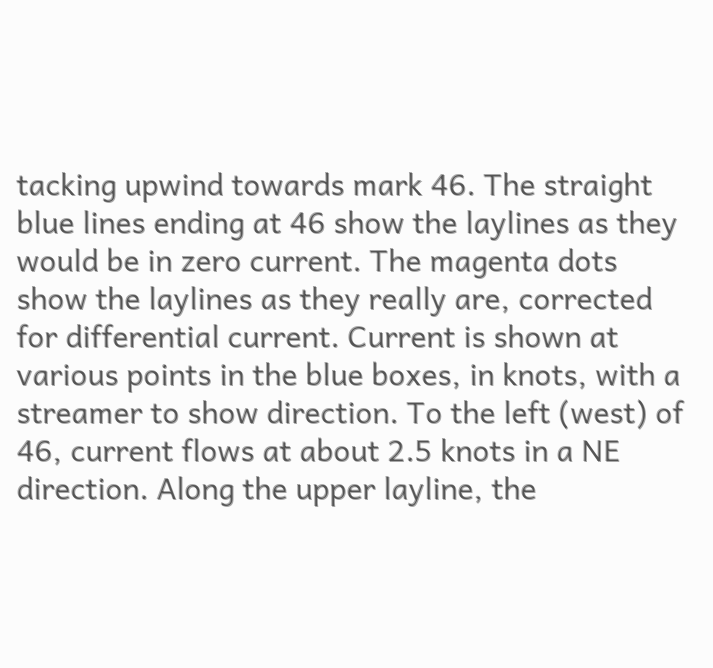tacking upwind towards mark 46. The straight blue lines ending at 46 show the laylines as they would be in zero current. The magenta dots show the laylines as they really are, corrected for differential current. Current is shown at various points in the blue boxes, in knots, with a streamer to show direction. To the left (west) of 46, current flows at about 2.5 knots in a NE direction. Along the upper layline, the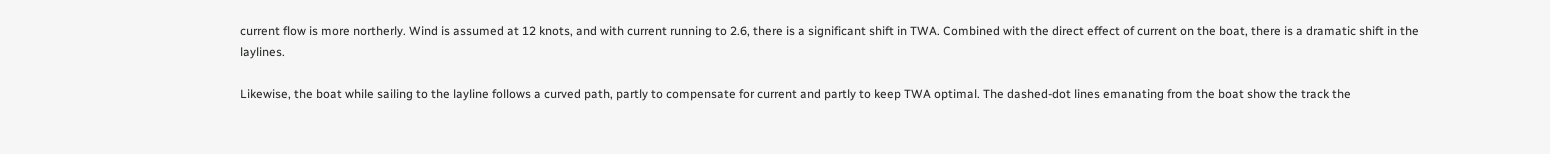current flow is more northerly. Wind is assumed at 12 knots, and with current running to 2.6, there is a significant shift in TWA. Combined with the direct effect of current on the boat, there is a dramatic shift in the laylines.

Likewise, the boat while sailing to the layline follows a curved path, partly to compensate for current and partly to keep TWA optimal. The dashed-dot lines emanating from the boat show the track the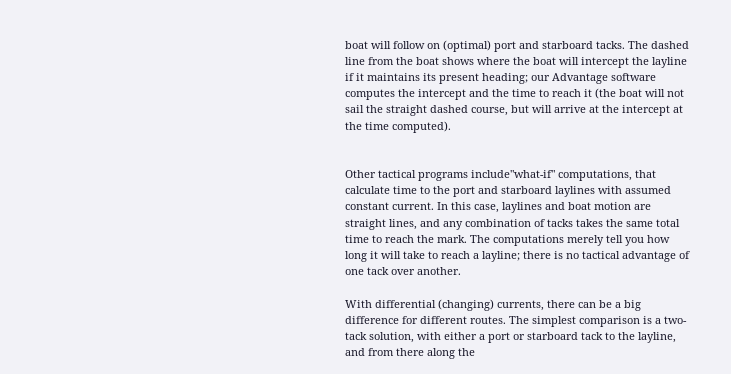boat will follow on (optimal) port and starboard tacks. The dashed line from the boat shows where the boat will intercept the layline if it maintains its present heading; our Advantage software computes the intercept and the time to reach it (the boat will not sail the straight dashed course, but will arrive at the intercept at the time computed).


Other tactical programs include"what-if" computations, that calculate time to the port and starboard laylines with assumed constant current. In this case, laylines and boat motion are straight lines, and any combination of tacks takes the same total time to reach the mark. The computations merely tell you how long it will take to reach a layline; there is no tactical advantage of one tack over another.

With differential (changing) currents, there can be a big difference for different routes. The simplest comparison is a two-tack solution, with either a port or starboard tack to the layline, and from there along the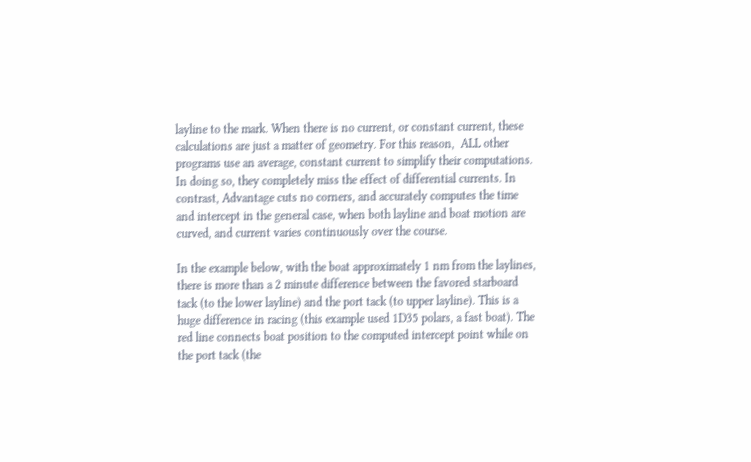layline to the mark. When there is no current, or constant current, these calculations are just a matter of geometry. For this reason,  ALL other programs use an average, constant current to simplify their computations. In doing so, they completely miss the effect of differential currents. In contrast, Advantage cuts no corners, and accurately computes the time and intercept in the general case, when both layline and boat motion are curved, and current varies continuously over the course.

In the example below, with the boat approximately 1 nm from the laylines, there is more than a 2 minute difference between the favored starboard tack (to the lower layline) and the port tack (to upper layline). This is a huge difference in racing (this example used 1D35 polars, a fast boat). The red line connects boat position to the computed intercept point while on the port tack (the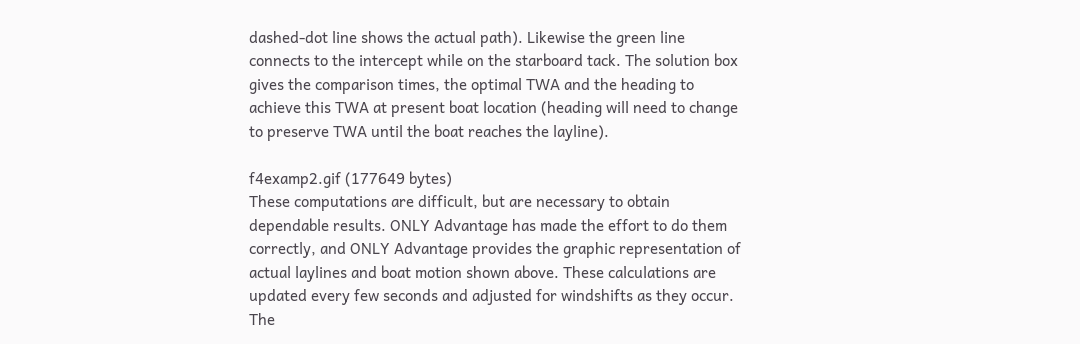dashed-dot line shows the actual path). Likewise the green line connects to the intercept while on the starboard tack. The solution box gives the comparison times, the optimal TWA and the heading to achieve this TWA at present boat location (heading will need to change to preserve TWA until the boat reaches the layline).

f4examp2.gif (177649 bytes)
These computations are difficult, but are necessary to obtain dependable results. ONLY Advantage has made the effort to do them correctly, and ONLY Advantage provides the graphic representation of actual laylines and boat motion shown above. These calculations are updated every few seconds and adjusted for windshifts as they occur. The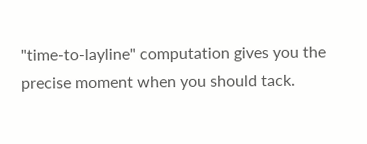"time-to-layline" computation gives you the precise moment when you should tack.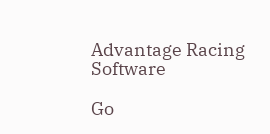Advantage Racing Software

Go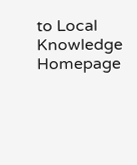to Local Knowledge Homepage